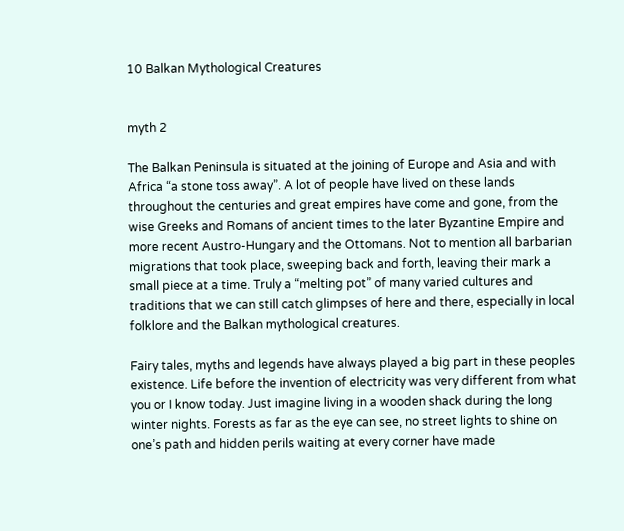10 Balkan Mythological Creatures


myth 2

The Balkan Peninsula is situated at the joining of Europe and Asia and with Africa “a stone toss away”. A lot of people have lived on these lands throughout the centuries and great empires have come and gone, from the wise Greeks and Romans of ancient times to the later Byzantine Empire and more recent Austro-Hungary and the Ottomans. Not to mention all barbarian migrations that took place, sweeping back and forth, leaving their mark a small piece at a time. Truly a “melting pot” of many varied cultures and traditions that we can still catch glimpses of here and there, especially in local folklore and the Balkan mythological creatures.

Fairy tales, myths and legends have always played a big part in these peoples existence. Life before the invention of electricity was very different from what you or I know today. Just imagine living in a wooden shack during the long winter nights. Forests as far as the eye can see, no street lights to shine on one’s path and hidden perils waiting at every corner have made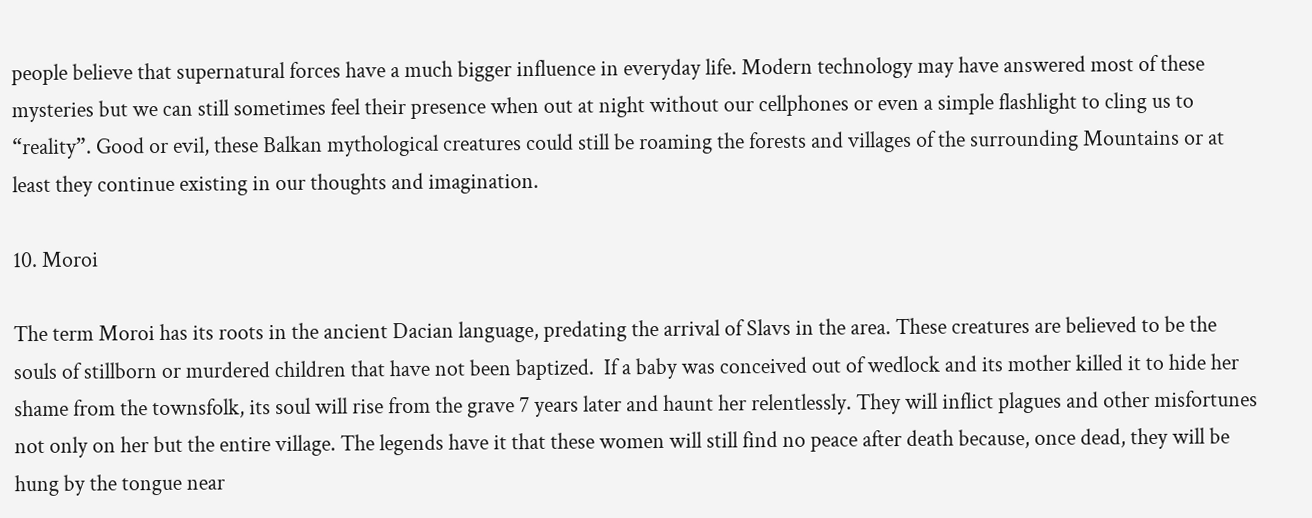people believe that supernatural forces have a much bigger influence in everyday life. Modern technology may have answered most of these mysteries but we can still sometimes feel their presence when out at night without our cellphones or even a simple flashlight to cling us to “reality”. Good or evil, these Balkan mythological creatures could still be roaming the forests and villages of the surrounding Mountains or at least they continue existing in our thoughts and imagination.

10. Moroi

The term Moroi has its roots in the ancient Dacian language, predating the arrival of Slavs in the area. These creatures are believed to be the souls of stillborn or murdered children that have not been baptized.  If a baby was conceived out of wedlock and its mother killed it to hide her shame from the townsfolk, its soul will rise from the grave 7 years later and haunt her relentlessly. They will inflict plagues and other misfortunes not only on her but the entire village. The legends have it that these women will still find no peace after death because, once dead, they will be hung by the tongue near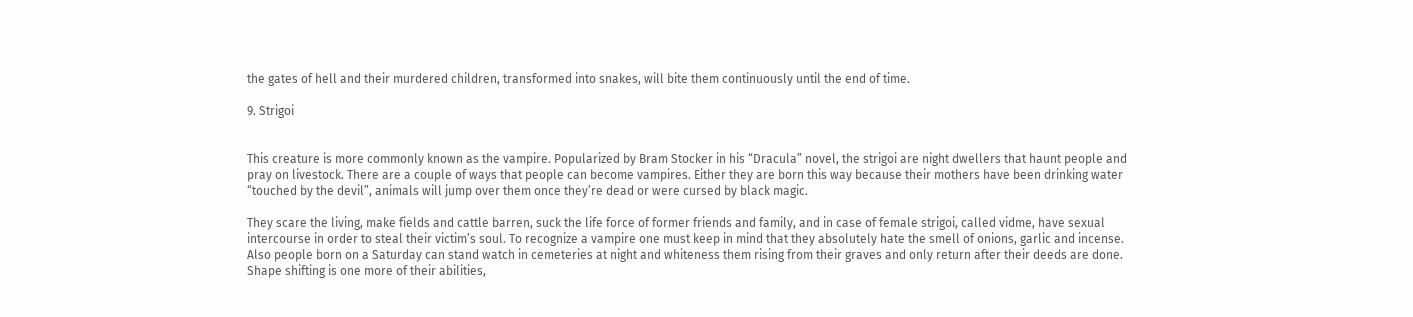the gates of hell and their murdered children, transformed into snakes, will bite them continuously until the end of time.

9. Strigoi


This creature is more commonly known as the vampire. Popularized by Bram Stocker in his “Dracula” novel, the strigoi are night dwellers that haunt people and pray on livestock. There are a couple of ways that people can become vampires. Either they are born this way because their mothers have been drinking water “touched by the devil”, animals will jump over them once they’re dead or were cursed by black magic.

They scare the living, make fields and cattle barren, suck the life force of former friends and family, and in case of female strigoi, called vidme, have sexual intercourse in order to steal their victim’s soul. To recognize a vampire one must keep in mind that they absolutely hate the smell of onions, garlic and incense. Also people born on a Saturday can stand watch in cemeteries at night and whiteness them rising from their graves and only return after their deeds are done. Shape shifting is one more of their abilities,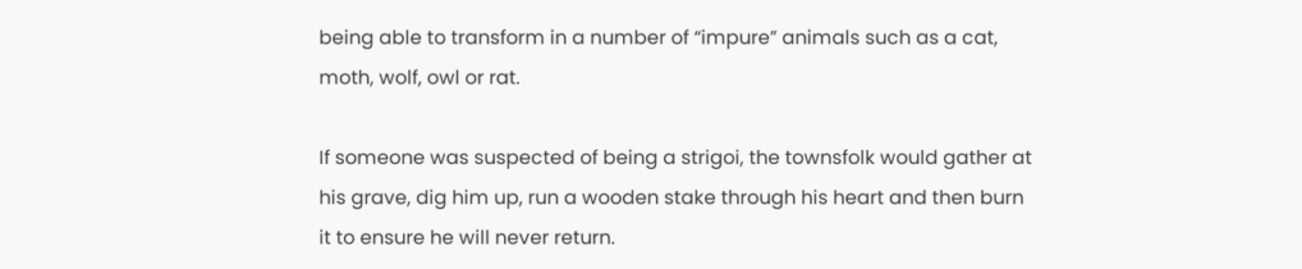being able to transform in a number of “impure” animals such as a cat, moth, wolf, owl or rat.

If someone was suspected of being a strigoi, the townsfolk would gather at his grave, dig him up, run a wooden stake through his heart and then burn it to ensure he will never return.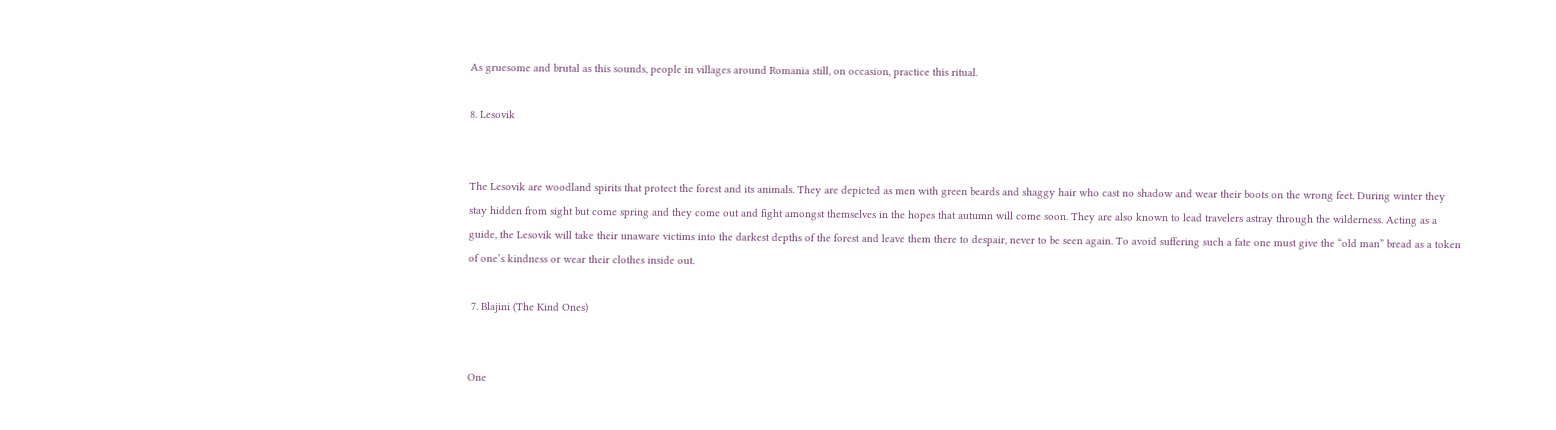As gruesome and brutal as this sounds, people in villages around Romania still, on occasion, practice this ritual.

8. Lesovik


The Lesovik are woodland spirits that protect the forest and its animals. They are depicted as men with green beards and shaggy hair who cast no shadow and wear their boots on the wrong feet. During winter they stay hidden from sight but come spring and they come out and fight amongst themselves in the hopes that autumn will come soon. They are also known to lead travelers astray through the wilderness. Acting as a guide, the Lesovik will take their unaware victims into the darkest depths of the forest and leave them there to despair, never to be seen again. To avoid suffering such a fate one must give the “old man” bread as a token of one’s kindness or wear their clothes inside out.

 7. Blajini (The Kind Ones)


One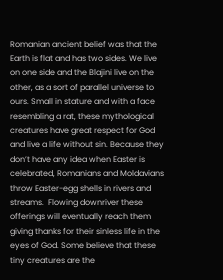Romanian ancient belief was that the Earth is flat and has two sides. We live on one side and the Blajini live on the other, as a sort of parallel universe to ours. Small in stature and with a face resembling a rat, these mythological creatures have great respect for God and live a life without sin. Because they don’t have any idea when Easter is celebrated, Romanians and Moldavians throw Easter-egg shells in rivers and streams.  Flowing downriver these offerings will eventually reach them giving thanks for their sinless life in the eyes of God. Some believe that these tiny creatures are the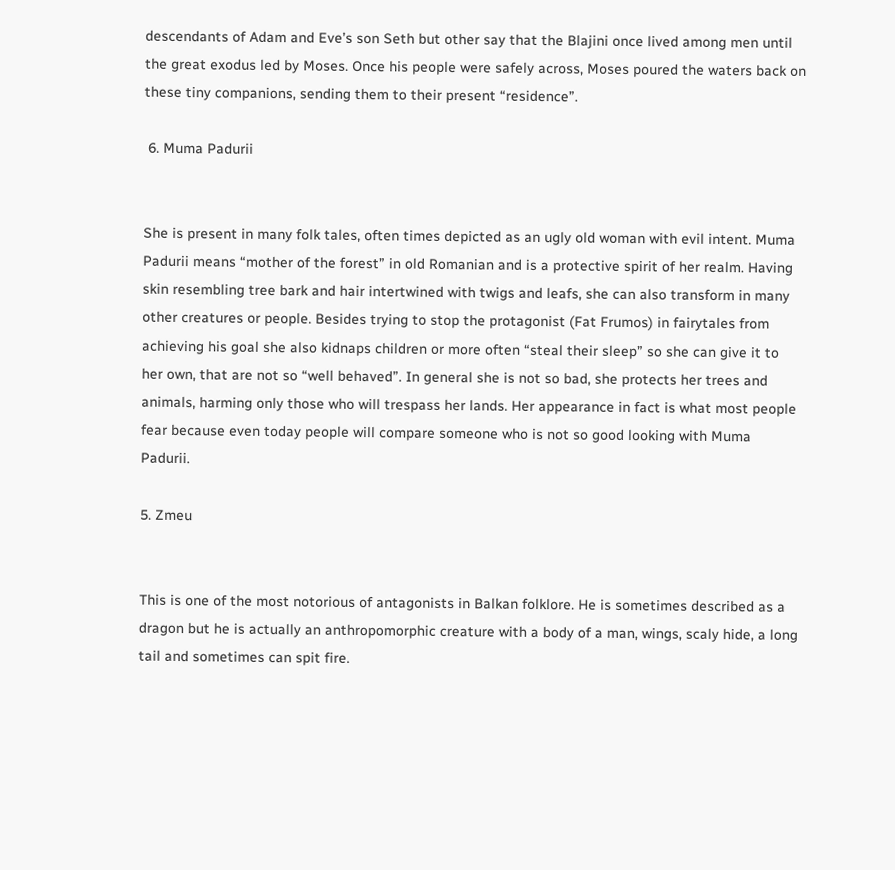descendants of Adam and Eve’s son Seth but other say that the Blajini once lived among men until the great exodus led by Moses. Once his people were safely across, Moses poured the waters back on these tiny companions, sending them to their present “residence”.

 6. Muma Padurii


She is present in many folk tales, often times depicted as an ugly old woman with evil intent. Muma Padurii means “mother of the forest” in old Romanian and is a protective spirit of her realm. Having skin resembling tree bark and hair intertwined with twigs and leafs, she can also transform in many other creatures or people. Besides trying to stop the protagonist (Fat Frumos) in fairytales from achieving his goal she also kidnaps children or more often “steal their sleep” so she can give it to her own, that are not so “well behaved”. In general she is not so bad, she protects her trees and animals, harming only those who will trespass her lands. Her appearance in fact is what most people fear because even today people will compare someone who is not so good looking with Muma Padurii.

5. Zmeu


This is one of the most notorious of antagonists in Balkan folklore. He is sometimes described as a dragon but he is actually an anthropomorphic creature with a body of a man, wings, scaly hide, a long tail and sometimes can spit fire.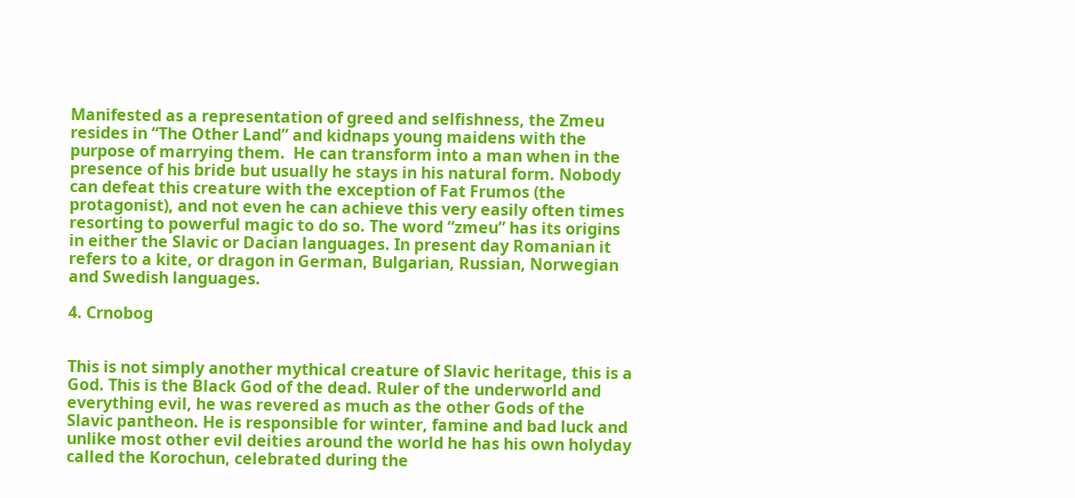Manifested as a representation of greed and selfishness, the Zmeu resides in “The Other Land” and kidnaps young maidens with the purpose of marrying them.  He can transform into a man when in the presence of his bride but usually he stays in his natural form. Nobody can defeat this creature with the exception of Fat Frumos (the protagonist), and not even he can achieve this very easily often times resorting to powerful magic to do so. The word “zmeu” has its origins in either the Slavic or Dacian languages. In present day Romanian it refers to a kite, or dragon in German, Bulgarian, Russian, Norwegian and Swedish languages.

4. Crnobog


This is not simply another mythical creature of Slavic heritage, this is a God. This is the Black God of the dead. Ruler of the underworld and everything evil, he was revered as much as the other Gods of the Slavic pantheon. He is responsible for winter, famine and bad luck and unlike most other evil deities around the world he has his own holyday called the Korochun, celebrated during the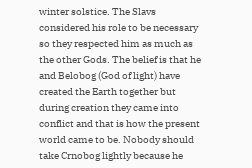winter solstice. The Slavs considered his role to be necessary so they respected him as much as the other Gods. The belief is that he and Belobog (God of light) have created the Earth together but during creation they came into conflict and that is how the present world came to be. Nobody should take Crnobog lightly because he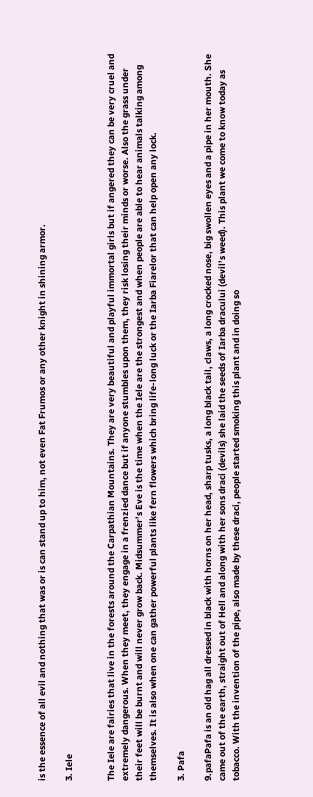is the essence of all evil and nothing that was or is can stand up to him, not even Fat Frumos or any other knight in shining armor.

3. Iele


The Iele are fairies that live in the forests around the Carpathian Mountains. They are very beautiful and playful immortal girls but if angered they can be very cruel and extremely dangerous. When they meet, they engage in a frenzied dance but if anyone stumbles upon them, they risk losing their minds or worse. Also the grass under their feet will be burnt and will never grow back. Midsummer’s Eve is the time when the Iele are the strongest and when people are able to hear animals talking among themselves. It is also when one can gather powerful plants like fern flowers which bring life-long luck or the Iarba Fiarelor that can help open any lock.

3. Pafa

9.pafaPafa is an old hag all dressed in black with horns on her head, sharp tusks, a long black tail, claws, a long crocked nose, big swollen eyes and a pipe in her mouth. She came out of the earth, straight out of Hell and along with her sons draci (devils) she laid the seeds of Iarba dracului (devil’s weed). This plant we come to know today as tobacco. With the invention of the pipe, also made by these draci, people started smoking this plant and in doing so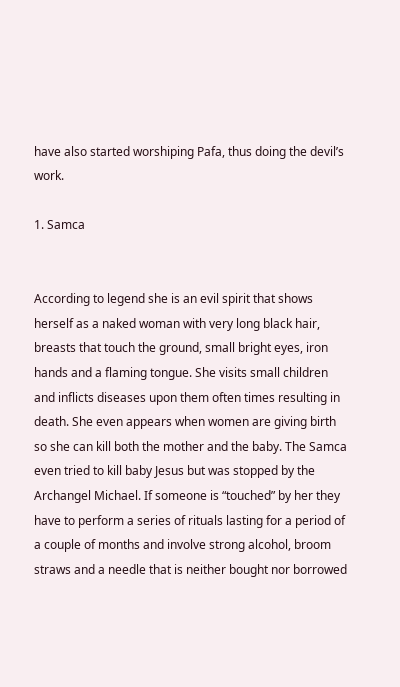have also started worshiping Pafa, thus doing the devil’s work.

1. Samca


According to legend she is an evil spirit that shows herself as a naked woman with very long black hair, breasts that touch the ground, small bright eyes, iron hands and a flaming tongue. She visits small children and inflicts diseases upon them often times resulting in death. She even appears when women are giving birth so she can kill both the mother and the baby. The Samca even tried to kill baby Jesus but was stopped by the Archangel Michael. If someone is “touched” by her they have to perform a series of rituals lasting for a period of a couple of months and involve strong alcohol, broom straws and a needle that is neither bought nor borrowed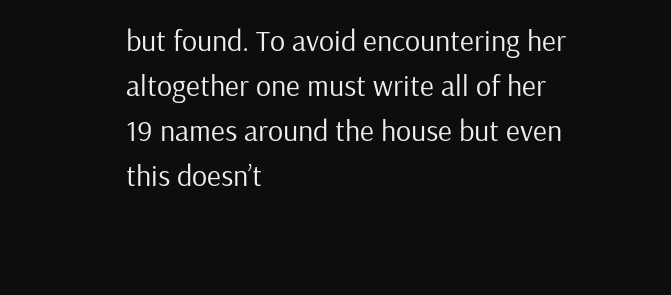but found. To avoid encountering her altogether one must write all of her 19 names around the house but even this doesn’t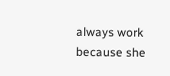always work because she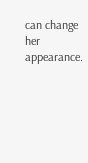can change her appearance.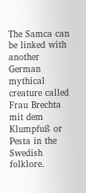The Samca can be linked with another German mythical creature called Frau Brechta mit dem Klumpfuß or Pesta in the Swedish folklore.